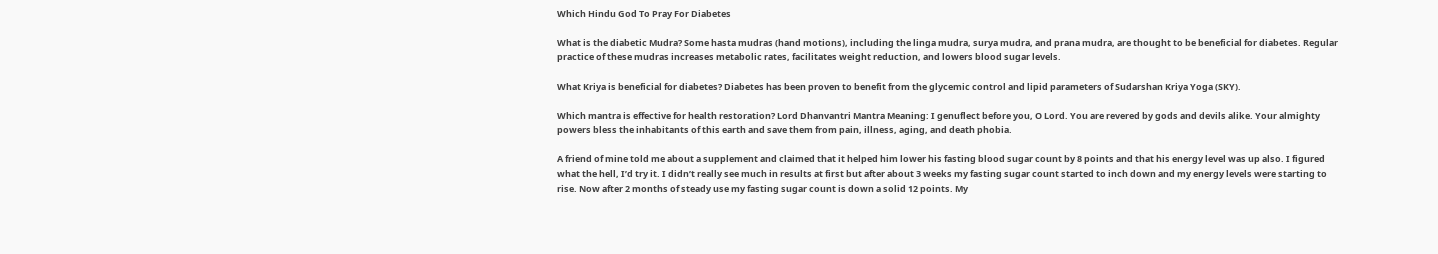Which Hindu God To Pray For Diabetes

What is the diabetic Mudra? Some hasta mudras (hand motions), including the linga mudra, surya mudra, and prana mudra, are thought to be beneficial for diabetes. Regular practice of these mudras increases metabolic rates, facilitates weight reduction, and lowers blood sugar levels.

What Kriya is beneficial for diabetes? Diabetes has been proven to benefit from the glycemic control and lipid parameters of Sudarshan Kriya Yoga (SKY).

Which mantra is effective for health restoration? Lord Dhanvantri Mantra Meaning: I genuflect before you, O Lord. You are revered by gods and devils alike. Your almighty powers bless the inhabitants of this earth and save them from pain, illness, aging, and death phobia.

A friend of mine told me about a supplement and claimed that it helped him lower his fasting blood sugar count by 8 points and that his energy level was up also. I figured what the hell, I’d try it. I didn’t really see much in results at first but after about 3 weeks my fasting sugar count started to inch down and my energy levels were starting to rise. Now after 2 months of steady use my fasting sugar count is down a solid 12 points. My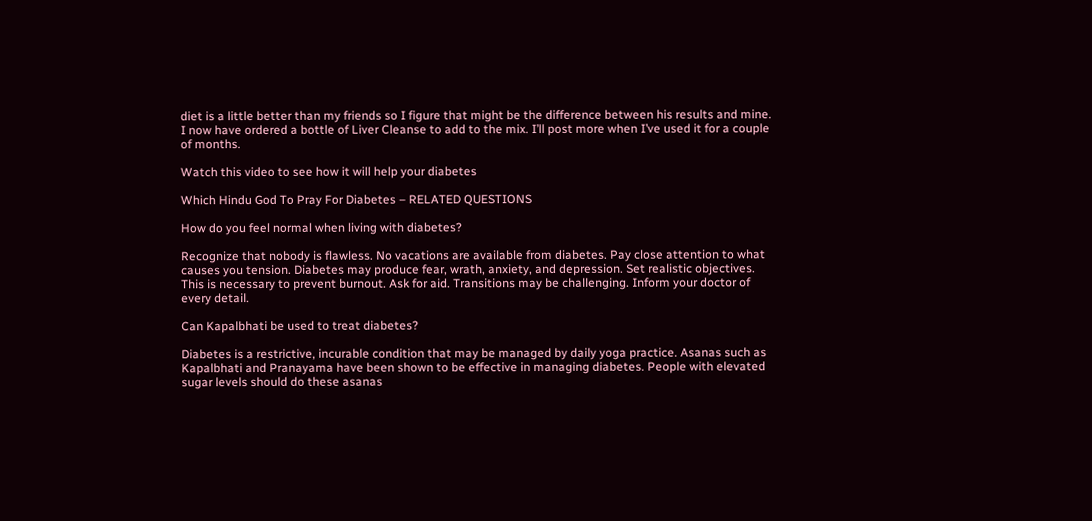diet is a little better than my friends so I figure that might be the difference between his results and mine. I now have ordered a bottle of Liver Cleanse to add to the mix. I’ll post more when I’ve used it for a couple of months.

Watch this video to see how it will help your diabetes

Which Hindu God To Pray For Diabetes – RELATED QUESTIONS

How do you feel normal when living with diabetes?

Recognize that nobody is flawless. No vacations are available from diabetes. Pay close attention to what causes you tension. Diabetes may produce fear, wrath, anxiety, and depression. Set realistic objectives. This is necessary to prevent burnout. Ask for aid. Transitions may be challenging. Inform your doctor of every detail.

Can Kapalbhati be used to treat diabetes?

Diabetes is a restrictive, incurable condition that may be managed by daily yoga practice. Asanas such as Kapalbhati and Pranayama have been shown to be effective in managing diabetes. People with elevated sugar levels should do these asanas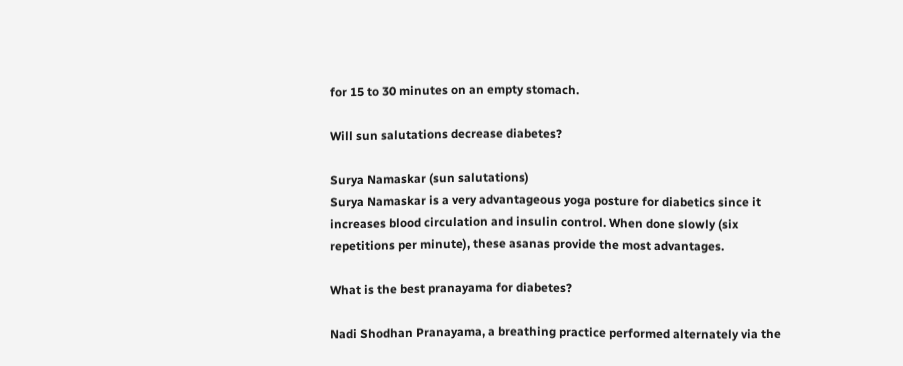for 15 to 30 minutes on an empty stomach.

Will sun salutations decrease diabetes?

Surya Namaskar (sun salutations)
Surya Namaskar is a very advantageous yoga posture for diabetics since it increases blood circulation and insulin control. When done slowly (six repetitions per minute), these asanas provide the most advantages.

What is the best pranayama for diabetes?

Nadi Shodhan Pranayama, a breathing practice performed alternately via the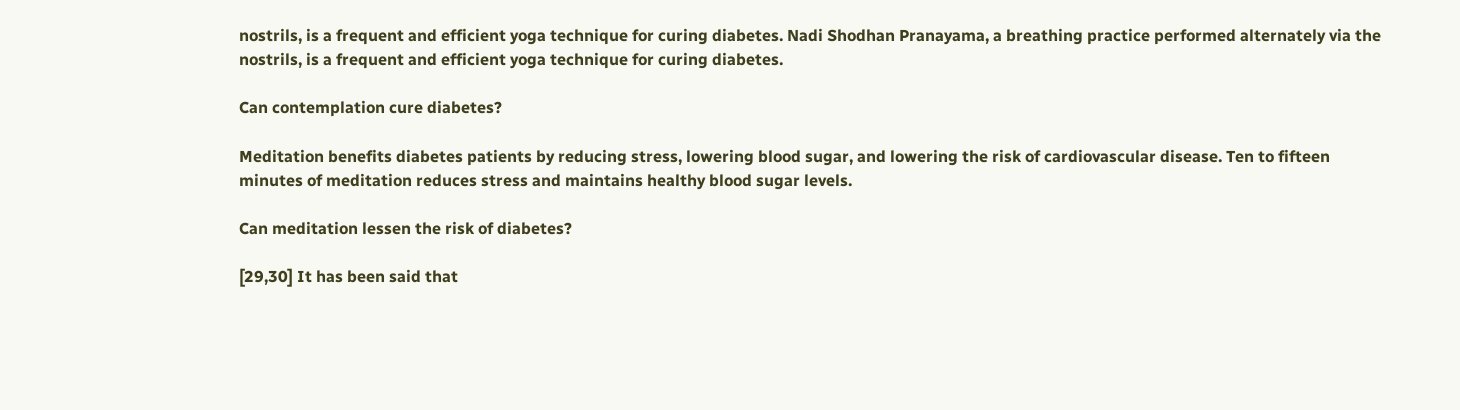nostrils, is a frequent and efficient yoga technique for curing diabetes. Nadi Shodhan Pranayama, a breathing practice performed alternately via the nostrils, is a frequent and efficient yoga technique for curing diabetes.

Can contemplation cure diabetes?

Meditation benefits diabetes patients by reducing stress, lowering blood sugar, and lowering the risk of cardiovascular disease. Ten to fifteen minutes of meditation reduces stress and maintains healthy blood sugar levels.

Can meditation lessen the risk of diabetes?

[29,30] It has been said that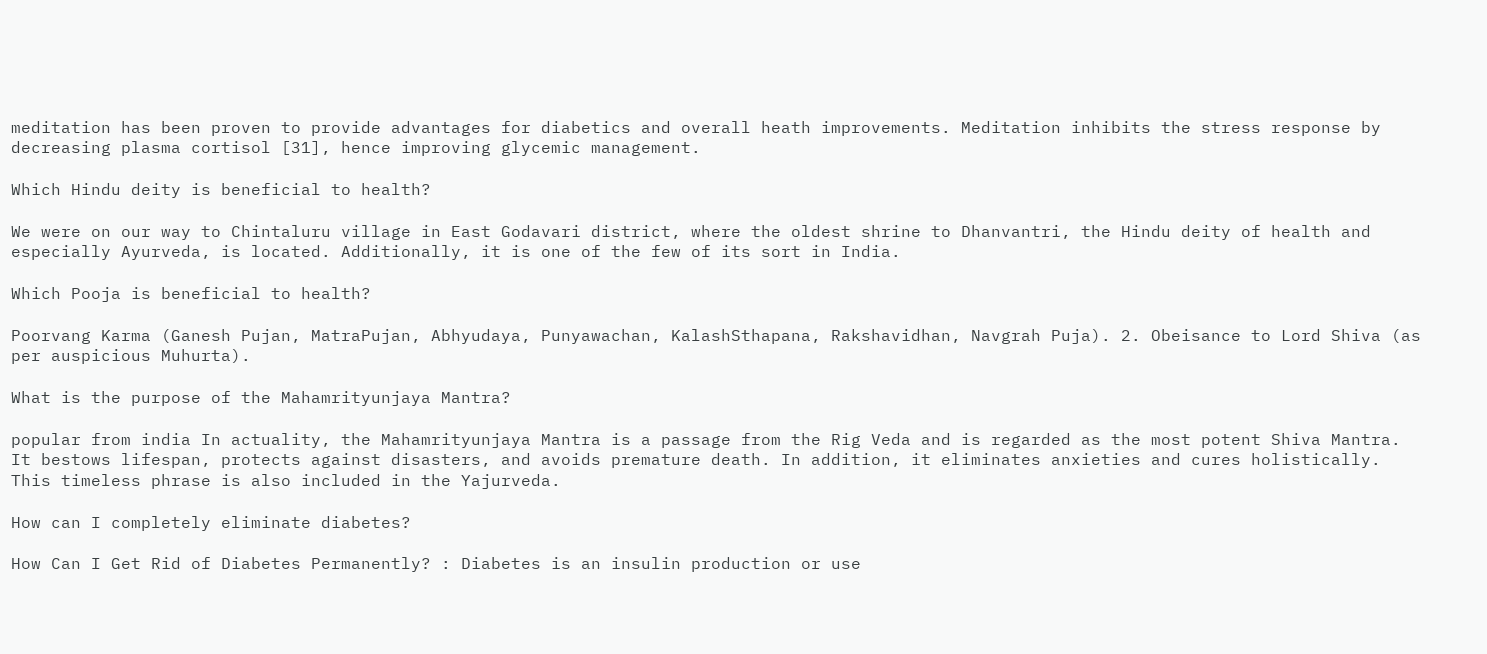meditation has been proven to provide advantages for diabetics and overall heath improvements. Meditation inhibits the stress response by decreasing plasma cortisol [31], hence improving glycemic management.

Which Hindu deity is beneficial to health?

We were on our way to Chintaluru village in East Godavari district, where the oldest shrine to Dhanvantri, the Hindu deity of health and especially Ayurveda, is located. Additionally, it is one of the few of its sort in India.

Which Pooja is beneficial to health?

Poorvang Karma (Ganesh Pujan, MatraPujan, Abhyudaya, Punyawachan, KalashSthapana, Rakshavidhan, Navgrah Puja). 2. Obeisance to Lord Shiva (as per auspicious Muhurta).

What is the purpose of the Mahamrityunjaya Mantra?

popular from india In actuality, the Mahamrityunjaya Mantra is a passage from the Rig Veda and is regarded as the most potent Shiva Mantra. It bestows lifespan, protects against disasters, and avoids premature death. In addition, it eliminates anxieties and cures holistically. This timeless phrase is also included in the Yajurveda.

How can I completely eliminate diabetes?

How Can I Get Rid of Diabetes Permanently? : Diabetes is an insulin production or use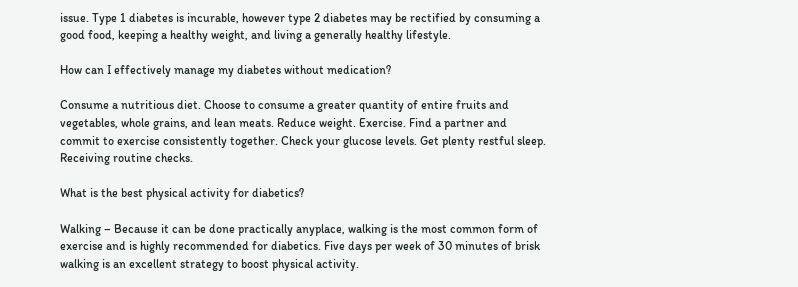issue. Type 1 diabetes is incurable, however type 2 diabetes may be rectified by consuming a good food, keeping a healthy weight, and living a generally healthy lifestyle.

How can I effectively manage my diabetes without medication?

Consume a nutritious diet. Choose to consume a greater quantity of entire fruits and vegetables, whole grains, and lean meats. Reduce weight. Exercise. Find a partner and commit to exercise consistently together. Check your glucose levels. Get plenty restful sleep. Receiving routine checks.

What is the best physical activity for diabetics?

Walking – Because it can be done practically anyplace, walking is the most common form of exercise and is highly recommended for diabetics. Five days per week of 30 minutes of brisk walking is an excellent strategy to boost physical activity.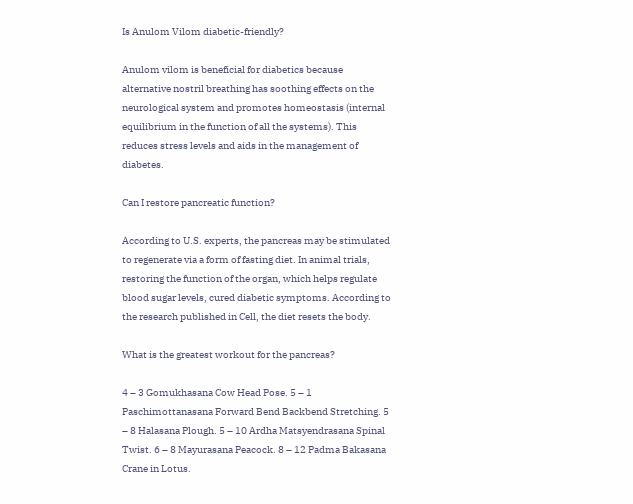Is Anulom Vilom diabetic-friendly?

Anulom vilom is beneficial for diabetics because alternative nostril breathing has soothing effects on the neurological system and promotes homeostasis (internal equilibrium in the function of all the systems). This reduces stress levels and aids in the management of diabetes.

Can I restore pancreatic function?

According to U.S. experts, the pancreas may be stimulated to regenerate via a form of fasting diet. In animal trials, restoring the function of the organ, which helps regulate blood sugar levels, cured diabetic symptoms. According to the research published in Cell, the diet resets the body.

What is the greatest workout for the pancreas?

4 – 3 Gomukhasana Cow Head Pose. 5 – 1 Paschimottanasana Forward Bend Backbend Stretching. 5 – 8 Halasana Plough. 5 – 10 Ardha Matsyendrasana Spinal Twist. 6 – 8 Mayurasana Peacock. 8 – 12 Padma Bakasana Crane in Lotus.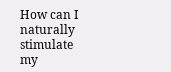How can I naturally stimulate my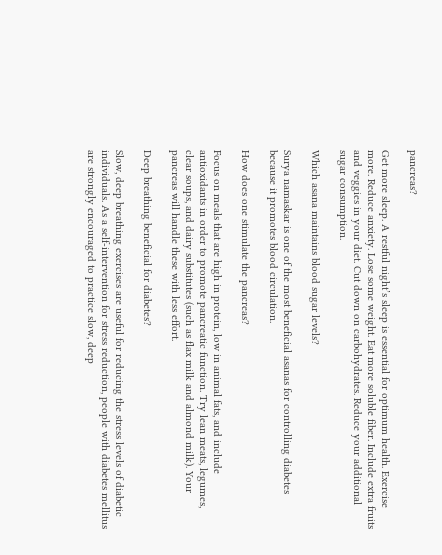pancreas?

Get more sleep. A restful night’s sleep is essential for optimum health. Exercise more. Reduce anxiety. Lose some weight. Eat more soluble fiber. Include extra fruits and veggies in your diet. Cut down on carbohydrates. Reduce your additional sugar consumption.

Which asana maintains blood sugar levels?

Surya namaskar is one of the most beneficial asanas for controlling diabetes because it promotes blood circulation.

How does one stimulate the pancreas?

Focus on meals that are high in protein, low in animal fats, and include antioxidants in order to promote pancreatic function. Try lean meats, legumes, clear soups, and dairy substitutes (such as flax milk and almond milk). Your pancreas will handle these with less effort.

Deep breathing beneficial for diabetes?

Slow, deep breathing exercises are useful for reducing the stress levels of diabetic individuals. As a self-intervention for stress reduction, people with diabetes mellitus are strongly encouraged to practice slow, deep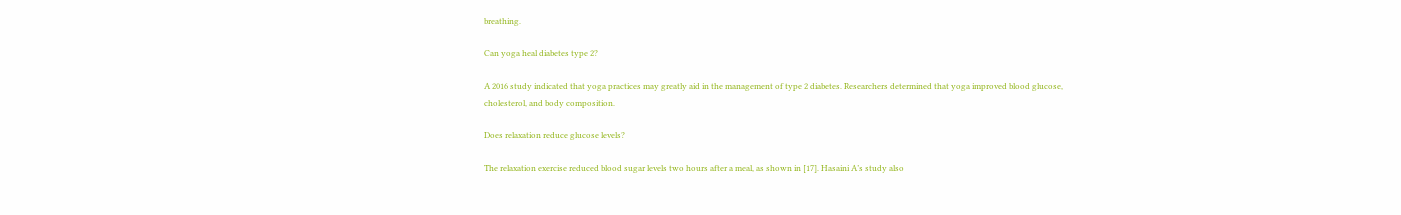breathing.

Can yoga heal diabetes type 2?

A 2016 study indicated that yoga practices may greatly aid in the management of type 2 diabetes. Researchers determined that yoga improved blood glucose, cholesterol, and body composition.

Does relaxation reduce glucose levels?

The relaxation exercise reduced blood sugar levels two hours after a meal, as shown in [17]. Hasaini A’s study also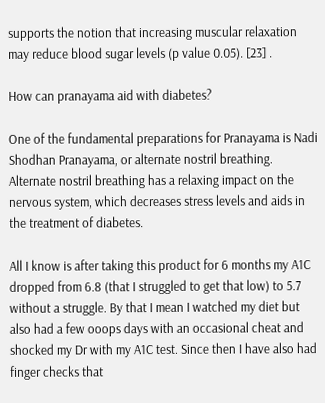supports the notion that increasing muscular relaxation may reduce blood sugar levels (p value 0.05). [23] .

How can pranayama aid with diabetes?

One of the fundamental preparations for Pranayama is Nadi Shodhan Pranayama, or alternate nostril breathing. Alternate nostril breathing has a relaxing impact on the nervous system, which decreases stress levels and aids in the treatment of diabetes.

All I know is after taking this product for 6 months my A1C dropped from 6.8 (that I struggled to get that low) to 5.7 without a struggle. By that I mean I watched my diet but also had a few ooops days with an occasional cheat and shocked my Dr with my A1C test. Since then I have also had finger checks that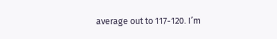average out to 117-120. I’m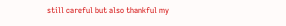still careful but also thankful my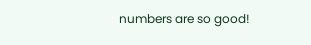numbers are so good!